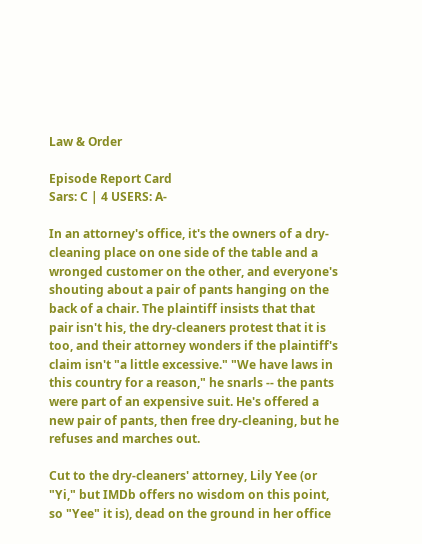Law & Order

Episode Report Card
Sars: C | 4 USERS: A-

In an attorney's office, it's the owners of a dry-cleaning place on one side of the table and a wronged customer on the other, and everyone's shouting about a pair of pants hanging on the back of a chair. The plaintiff insists that that pair isn't his, the dry-cleaners protest that it is too, and their attorney wonders if the plaintiff's claim isn't "a little excessive." "We have laws in this country for a reason," he snarls -- the pants were part of an expensive suit. He's offered a new pair of pants, then free dry-cleaning, but he refuses and marches out.

Cut to the dry-cleaners' attorney, Lily Yee (or "Yi," but IMDb offers no wisdom on this point, so "Yee" it is), dead on the ground in her office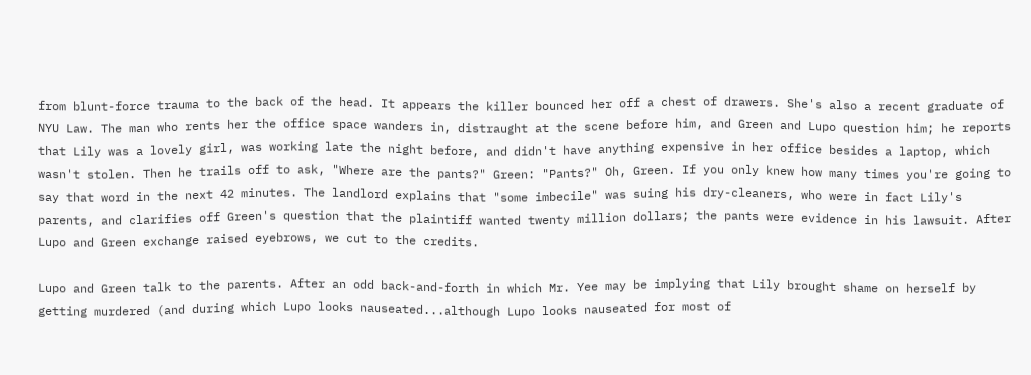from blunt-force trauma to the back of the head. It appears the killer bounced her off a chest of drawers. She's also a recent graduate of NYU Law. The man who rents her the office space wanders in, distraught at the scene before him, and Green and Lupo question him; he reports that Lily was a lovely girl, was working late the night before, and didn't have anything expensive in her office besides a laptop, which wasn't stolen. Then he trails off to ask, "Where are the pants?" Green: "Pants?" Oh, Green. If you only knew how many times you're going to say that word in the next 42 minutes. The landlord explains that "some imbecile" was suing his dry-cleaners, who were in fact Lily's parents, and clarifies off Green's question that the plaintiff wanted twenty million dollars; the pants were evidence in his lawsuit. After Lupo and Green exchange raised eyebrows, we cut to the credits.

Lupo and Green talk to the parents. After an odd back-and-forth in which Mr. Yee may be implying that Lily brought shame on herself by getting murdered (and during which Lupo looks nauseated...although Lupo looks nauseated for most of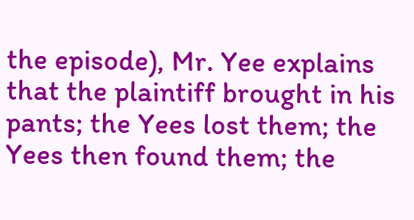the episode), Mr. Yee explains that the plaintiff brought in his pants; the Yees lost them; the Yees then found them; the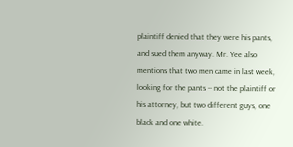plaintiff denied that they were his pants, and sued them anyway. Mr. Yee also mentions that two men came in last week, looking for the pants -- not the plaintiff or his attorney, but two different guys, one black and one white.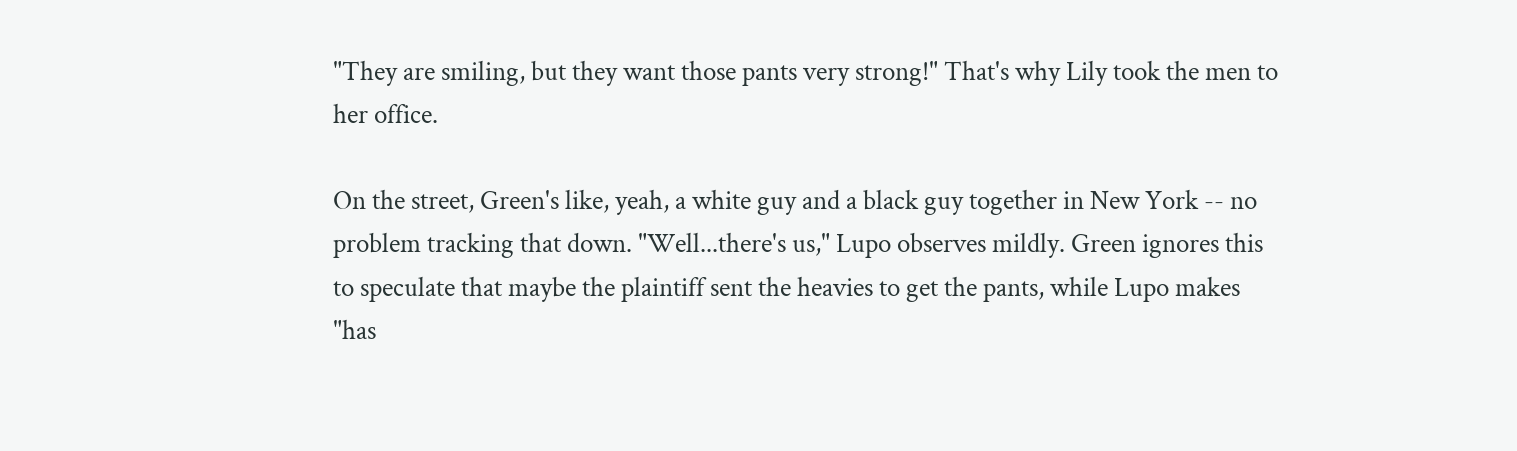"They are smiling, but they want those pants very strong!" That's why Lily took the men to her office.

On the street, Green's like, yeah, a white guy and a black guy together in New York -- no problem tracking that down. "Well...there's us," Lupo observes mildly. Green ignores this to speculate that maybe the plaintiff sent the heavies to get the pants, while Lupo makes "has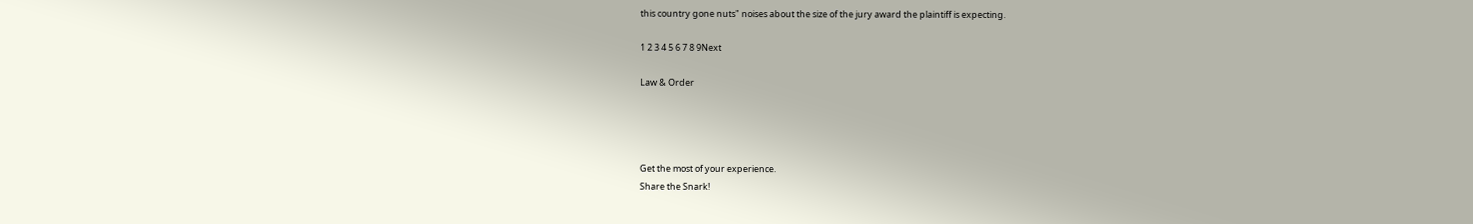this country gone nuts" noises about the size of the jury award the plaintiff is expecting.

1 2 3 4 5 6 7 8 9Next

Law & Order




Get the most of your experience.
Share the Snark!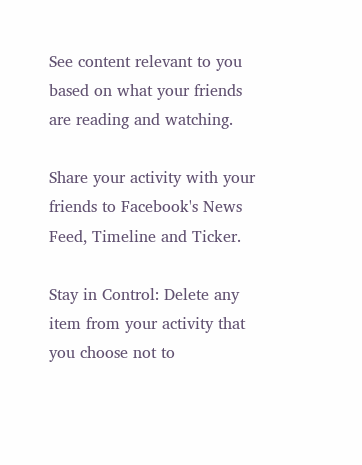See content relevant to you based on what your friends are reading and watching.

Share your activity with your friends to Facebook's News Feed, Timeline and Ticker.

Stay in Control: Delete any item from your activity that you choose not to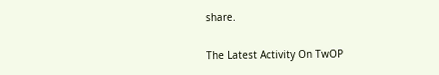share.

The Latest Activity On TwOP